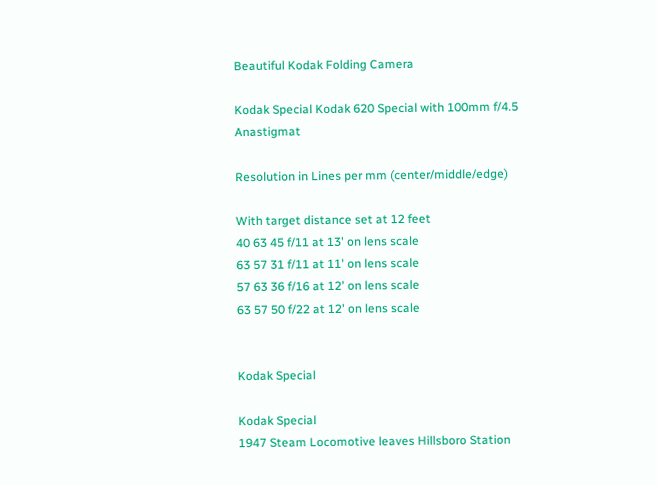Beautiful Kodak Folding Camera

Kodak Special Kodak 620 Special with 100mm f/4.5 Anastigmat

Resolution in Lines per mm (center/middle/edge)

With target distance set at 12 feet
40 63 45 f/11 at 13' on lens scale
63 57 31 f/11 at 11' on lens scale
57 63 36 f/16 at 12' on lens scale
63 57 50 f/22 at 12' on lens scale


Kodak Special

Kodak Special
1947 Steam Locomotive leaves Hillsboro Station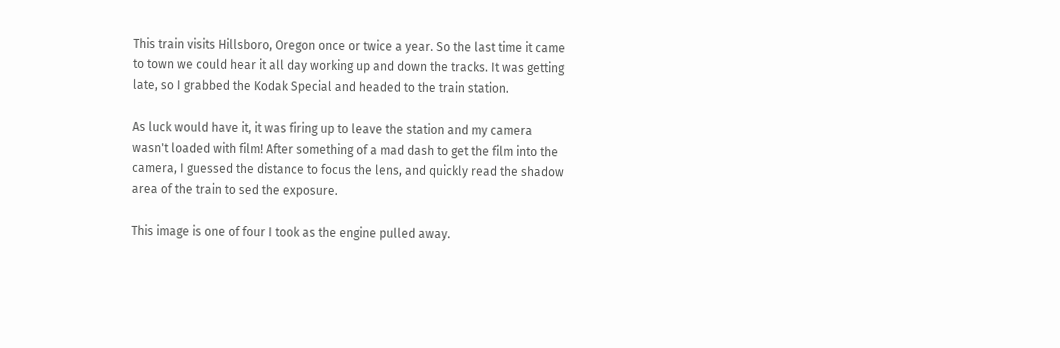This train visits Hillsboro, Oregon once or twice a year. So the last time it came to town we could hear it all day working up and down the tracks. It was getting late, so I grabbed the Kodak Special and headed to the train station.

As luck would have it, it was firing up to leave the station and my camera wasn't loaded with film! After something of a mad dash to get the film into the camera, I guessed the distance to focus the lens, and quickly read the shadow area of the train to sed the exposure.

This image is one of four I took as the engine pulled away.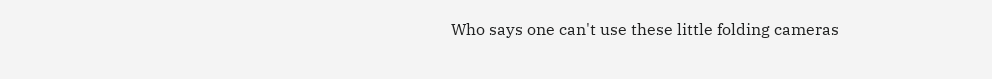Who says one can't use these little folding cameras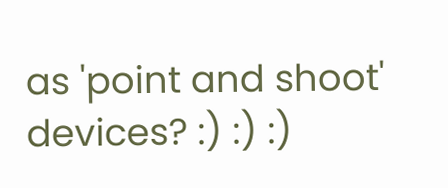as 'point and shoot' devices? :) :) :)